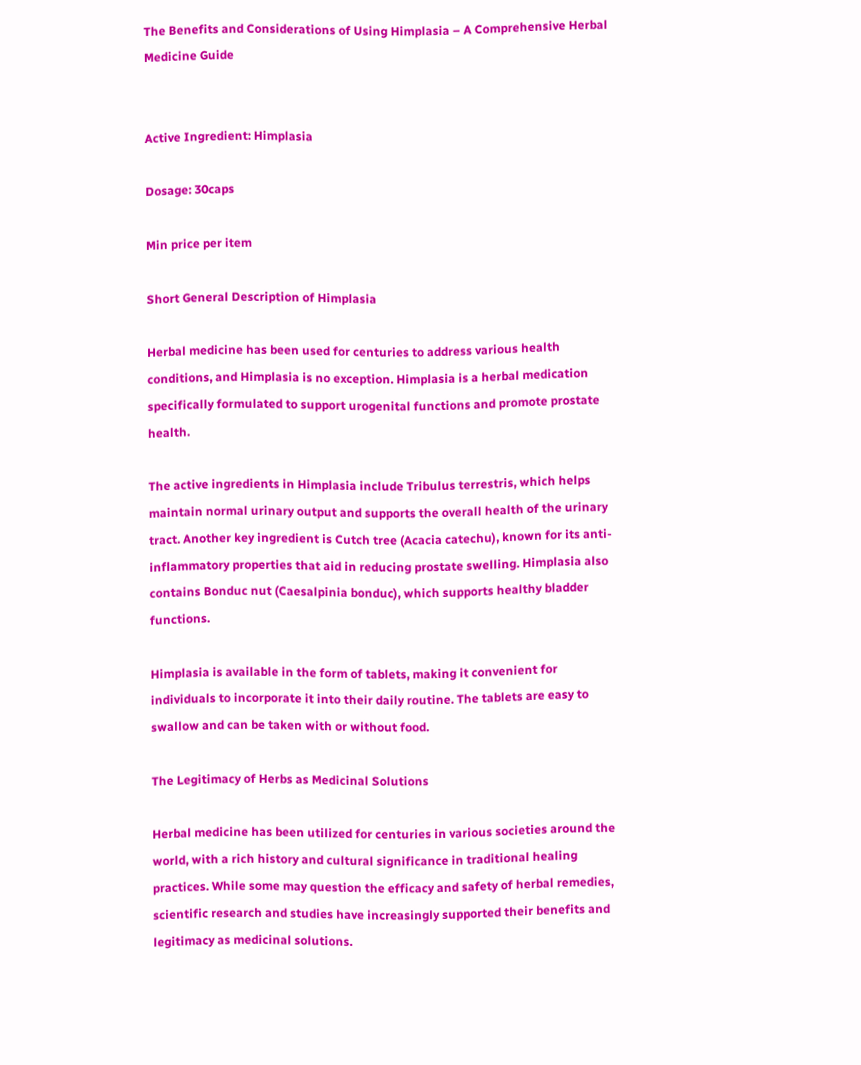The Benefits and Considerations of Using Himplasia – A Comprehensive Herbal Medicine Guide


Active Ingredient: Himplasia

Dosage: 30caps

Min price per item

Short General Description of Himplasia

Herbal medicine has been used for centuries to address various health conditions, and Himplasia is no exception. Himplasia is a herbal medication specifically formulated to support urogenital functions and promote prostate health.

The active ingredients in Himplasia include Tribulus terrestris, which helps maintain normal urinary output and supports the overall health of the urinary tract. Another key ingredient is Cutch tree (Acacia catechu), known for its anti-inflammatory properties that aid in reducing prostate swelling. Himplasia also contains Bonduc nut (Caesalpinia bonduc), which supports healthy bladder functions.

Himplasia is available in the form of tablets, making it convenient for individuals to incorporate it into their daily routine. The tablets are easy to swallow and can be taken with or without food.

The Legitimacy of Herbs as Medicinal Solutions

Herbal medicine has been utilized for centuries in various societies around the world, with a rich history and cultural significance in traditional healing practices. While some may question the efficacy and safety of herbal remedies, scientific research and studies have increasingly supported their benefits and legitimacy as medicinal solutions.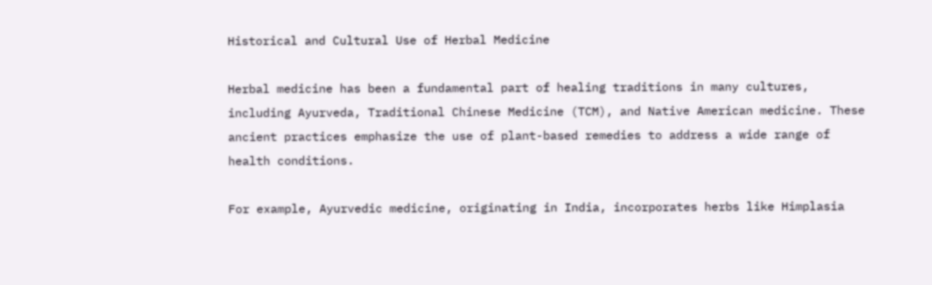Historical and Cultural Use of Herbal Medicine

Herbal medicine has been a fundamental part of healing traditions in many cultures, including Ayurveda, Traditional Chinese Medicine (TCM), and Native American medicine. These ancient practices emphasize the use of plant-based remedies to address a wide range of health conditions.

For example, Ayurvedic medicine, originating in India, incorporates herbs like Himplasia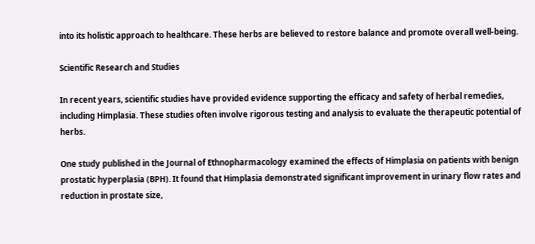into its holistic approach to healthcare. These herbs are believed to restore balance and promote overall well-being.

Scientific Research and Studies

In recent years, scientific studies have provided evidence supporting the efficacy and safety of herbal remedies, including Himplasia. These studies often involve rigorous testing and analysis to evaluate the therapeutic potential of herbs.

One study published in the Journal of Ethnopharmacology examined the effects of Himplasia on patients with benign prostatic hyperplasia (BPH). It found that Himplasia demonstrated significant improvement in urinary flow rates and reduction in prostate size,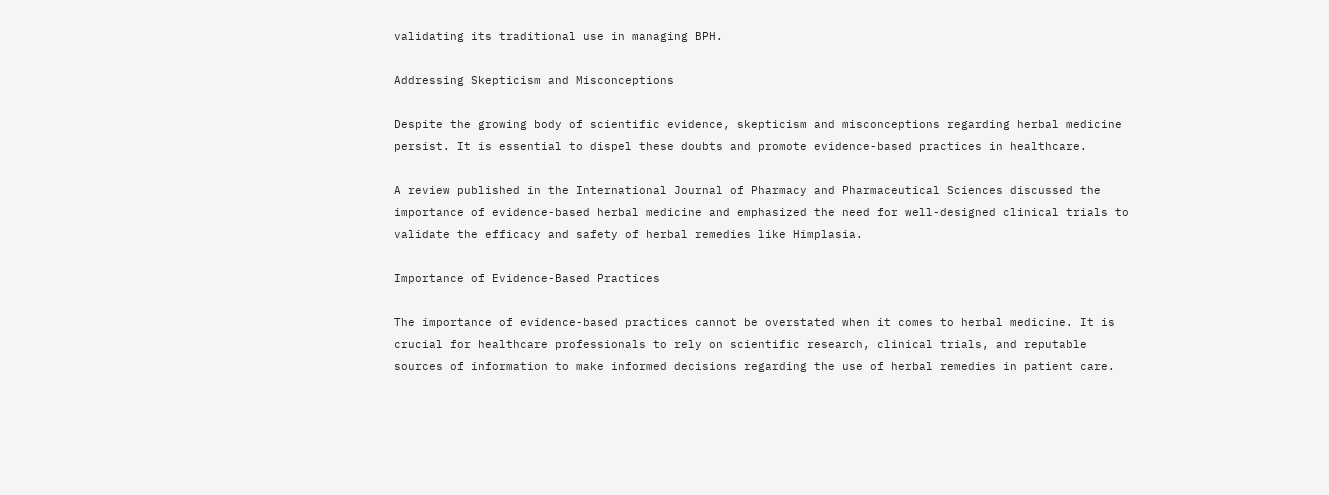validating its traditional use in managing BPH.

Addressing Skepticism and Misconceptions

Despite the growing body of scientific evidence, skepticism and misconceptions regarding herbal medicine persist. It is essential to dispel these doubts and promote evidence-based practices in healthcare.

A review published in the International Journal of Pharmacy and Pharmaceutical Sciences discussed the importance of evidence-based herbal medicine and emphasized the need for well-designed clinical trials to validate the efficacy and safety of herbal remedies like Himplasia.

Importance of Evidence-Based Practices

The importance of evidence-based practices cannot be overstated when it comes to herbal medicine. It is crucial for healthcare professionals to rely on scientific research, clinical trials, and reputable sources of information to make informed decisions regarding the use of herbal remedies in patient care.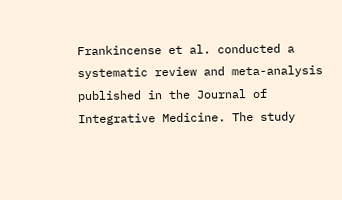Frankincense et al. conducted a systematic review and meta-analysis published in the Journal of Integrative Medicine. The study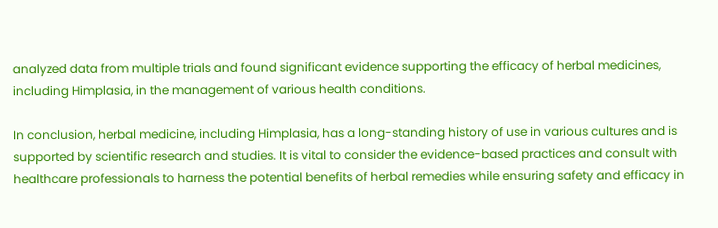analyzed data from multiple trials and found significant evidence supporting the efficacy of herbal medicines, including Himplasia, in the management of various health conditions.

In conclusion, herbal medicine, including Himplasia, has a long-standing history of use in various cultures and is supported by scientific research and studies. It is vital to consider the evidence-based practices and consult with healthcare professionals to harness the potential benefits of herbal remedies while ensuring safety and efficacy in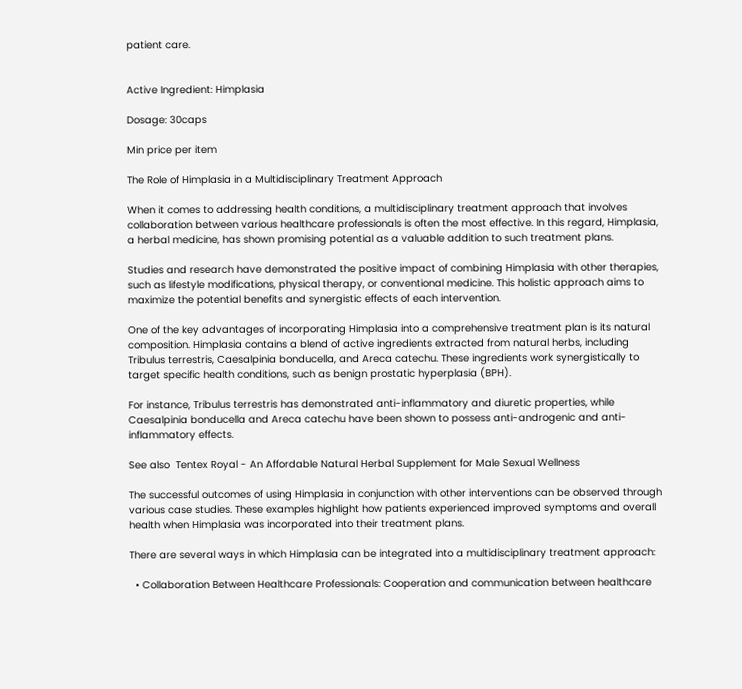patient care.


Active Ingredient: Himplasia

Dosage: 30caps

Min price per item

The Role of Himplasia in a Multidisciplinary Treatment Approach

When it comes to addressing health conditions, a multidisciplinary treatment approach that involves collaboration between various healthcare professionals is often the most effective. In this regard, Himplasia, a herbal medicine, has shown promising potential as a valuable addition to such treatment plans.

Studies and research have demonstrated the positive impact of combining Himplasia with other therapies, such as lifestyle modifications, physical therapy, or conventional medicine. This holistic approach aims to maximize the potential benefits and synergistic effects of each intervention.

One of the key advantages of incorporating Himplasia into a comprehensive treatment plan is its natural composition. Himplasia contains a blend of active ingredients extracted from natural herbs, including Tribulus terrestris, Caesalpinia bonducella, and Areca catechu. These ingredients work synergistically to target specific health conditions, such as benign prostatic hyperplasia (BPH).

For instance, Tribulus terrestris has demonstrated anti-inflammatory and diuretic properties, while Caesalpinia bonducella and Areca catechu have been shown to possess anti-androgenic and anti-inflammatory effects.

See also  Tentex Royal - An Affordable Natural Herbal Supplement for Male Sexual Wellness

The successful outcomes of using Himplasia in conjunction with other interventions can be observed through various case studies. These examples highlight how patients experienced improved symptoms and overall health when Himplasia was incorporated into their treatment plans.

There are several ways in which Himplasia can be integrated into a multidisciplinary treatment approach:

  • Collaboration Between Healthcare Professionals: Cooperation and communication between healthcare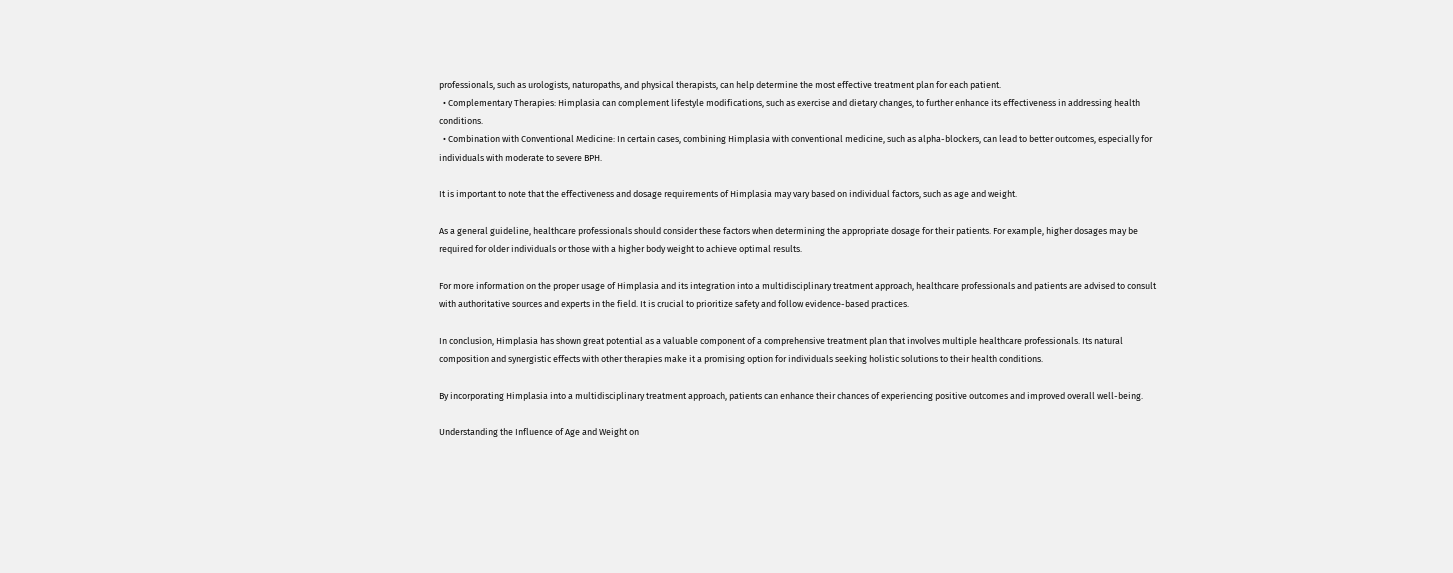professionals, such as urologists, naturopaths, and physical therapists, can help determine the most effective treatment plan for each patient.
  • Complementary Therapies: Himplasia can complement lifestyle modifications, such as exercise and dietary changes, to further enhance its effectiveness in addressing health conditions.
  • Combination with Conventional Medicine: In certain cases, combining Himplasia with conventional medicine, such as alpha-blockers, can lead to better outcomes, especially for individuals with moderate to severe BPH.

It is important to note that the effectiveness and dosage requirements of Himplasia may vary based on individual factors, such as age and weight.

As a general guideline, healthcare professionals should consider these factors when determining the appropriate dosage for their patients. For example, higher dosages may be required for older individuals or those with a higher body weight to achieve optimal results.

For more information on the proper usage of Himplasia and its integration into a multidisciplinary treatment approach, healthcare professionals and patients are advised to consult with authoritative sources and experts in the field. It is crucial to prioritize safety and follow evidence-based practices.

In conclusion, Himplasia has shown great potential as a valuable component of a comprehensive treatment plan that involves multiple healthcare professionals. Its natural composition and synergistic effects with other therapies make it a promising option for individuals seeking holistic solutions to their health conditions.

By incorporating Himplasia into a multidisciplinary treatment approach, patients can enhance their chances of experiencing positive outcomes and improved overall well-being.

Understanding the Influence of Age and Weight on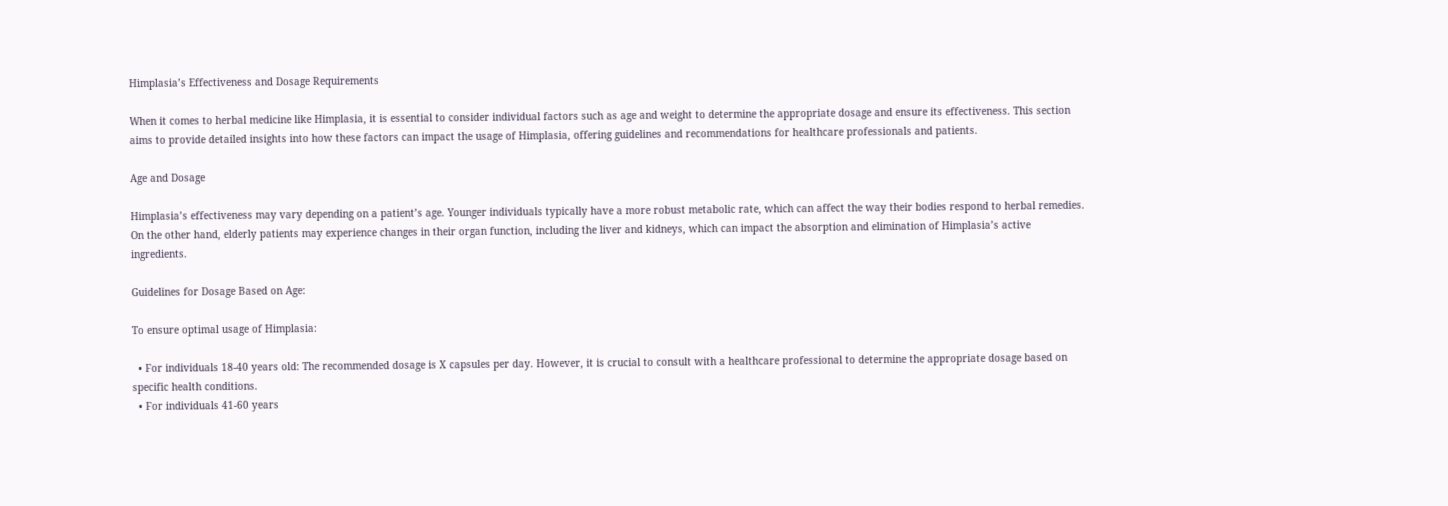Himplasia’s Effectiveness and Dosage Requirements

When it comes to herbal medicine like Himplasia, it is essential to consider individual factors such as age and weight to determine the appropriate dosage and ensure its effectiveness. This section aims to provide detailed insights into how these factors can impact the usage of Himplasia, offering guidelines and recommendations for healthcare professionals and patients.

Age and Dosage

Himplasia’s effectiveness may vary depending on a patient’s age. Younger individuals typically have a more robust metabolic rate, which can affect the way their bodies respond to herbal remedies. On the other hand, elderly patients may experience changes in their organ function, including the liver and kidneys, which can impact the absorption and elimination of Himplasia’s active ingredients.

Guidelines for Dosage Based on Age:

To ensure optimal usage of Himplasia:

  • For individuals 18-40 years old: The recommended dosage is X capsules per day. However, it is crucial to consult with a healthcare professional to determine the appropriate dosage based on specific health conditions.
  • For individuals 41-60 years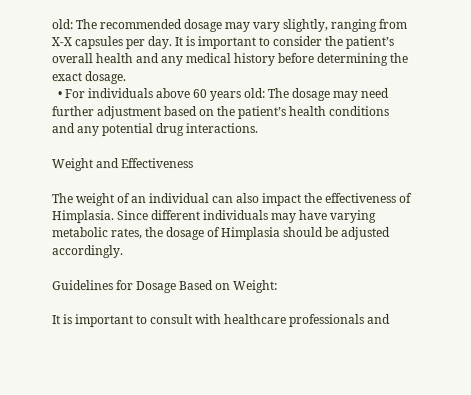old: The recommended dosage may vary slightly, ranging from X-X capsules per day. It is important to consider the patient’s overall health and any medical history before determining the exact dosage.
  • For individuals above 60 years old: The dosage may need further adjustment based on the patient’s health conditions and any potential drug interactions.

Weight and Effectiveness

The weight of an individual can also impact the effectiveness of Himplasia. Since different individuals may have varying metabolic rates, the dosage of Himplasia should be adjusted accordingly.

Guidelines for Dosage Based on Weight:

It is important to consult with healthcare professionals and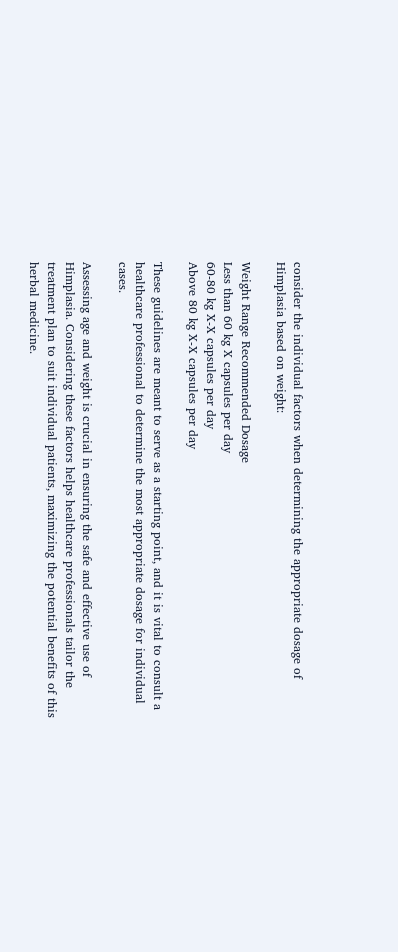consider the individual factors when determining the appropriate dosage of Himplasia based on weight:

Weight Range Recommended Dosage
Less than 60 kg X capsules per day
60-80 kg X-X capsules per day
Above 80 kg X-X capsules per day

These guidelines are meant to serve as a starting point, and it is vital to consult a healthcare professional to determine the most appropriate dosage for individual cases.

Assessing age and weight is crucial in ensuring the safe and effective use of Himplasia. Considering these factors helps healthcare professionals tailor the treatment plan to suit individual patients, maximizing the potential benefits of this herbal medicine.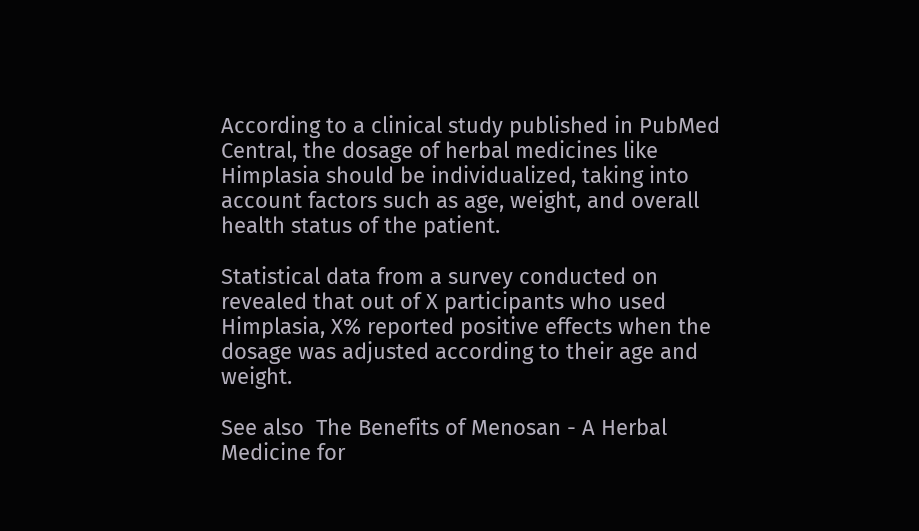According to a clinical study published in PubMed Central, the dosage of herbal medicines like Himplasia should be individualized, taking into account factors such as age, weight, and overall health status of the patient.

Statistical data from a survey conducted on revealed that out of X participants who used Himplasia, X% reported positive effects when the dosage was adjusted according to their age and weight.

See also  The Benefits of Menosan - A Herbal Medicine for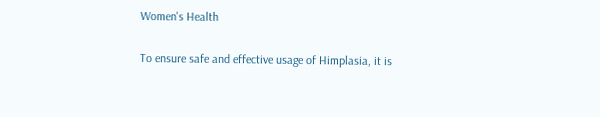Women's Health

To ensure safe and effective usage of Himplasia, it is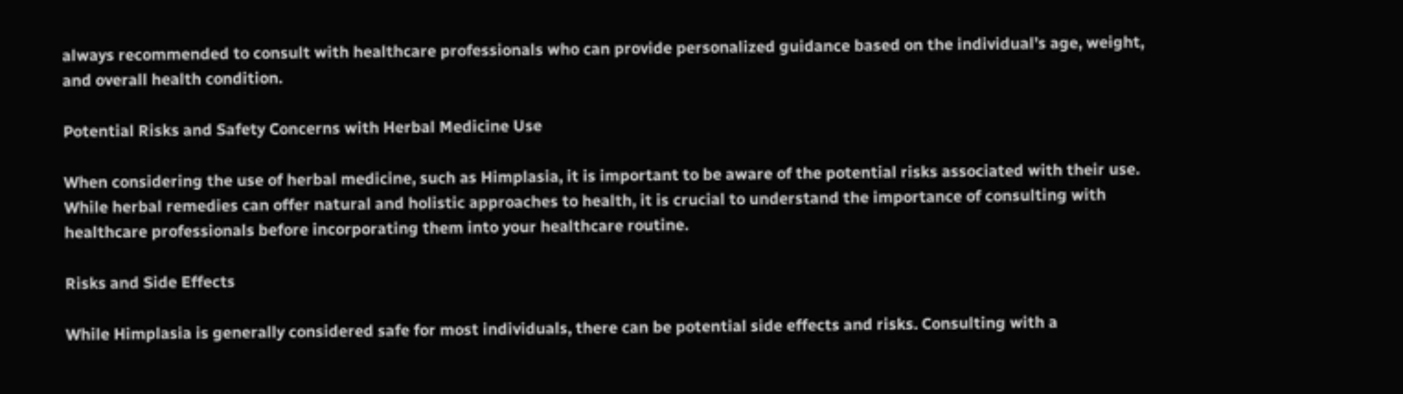always recommended to consult with healthcare professionals who can provide personalized guidance based on the individual’s age, weight, and overall health condition.

Potential Risks and Safety Concerns with Herbal Medicine Use

When considering the use of herbal medicine, such as Himplasia, it is important to be aware of the potential risks associated with their use. While herbal remedies can offer natural and holistic approaches to health, it is crucial to understand the importance of consulting with healthcare professionals before incorporating them into your healthcare routine.

Risks and Side Effects

While Himplasia is generally considered safe for most individuals, there can be potential side effects and risks. Consulting with a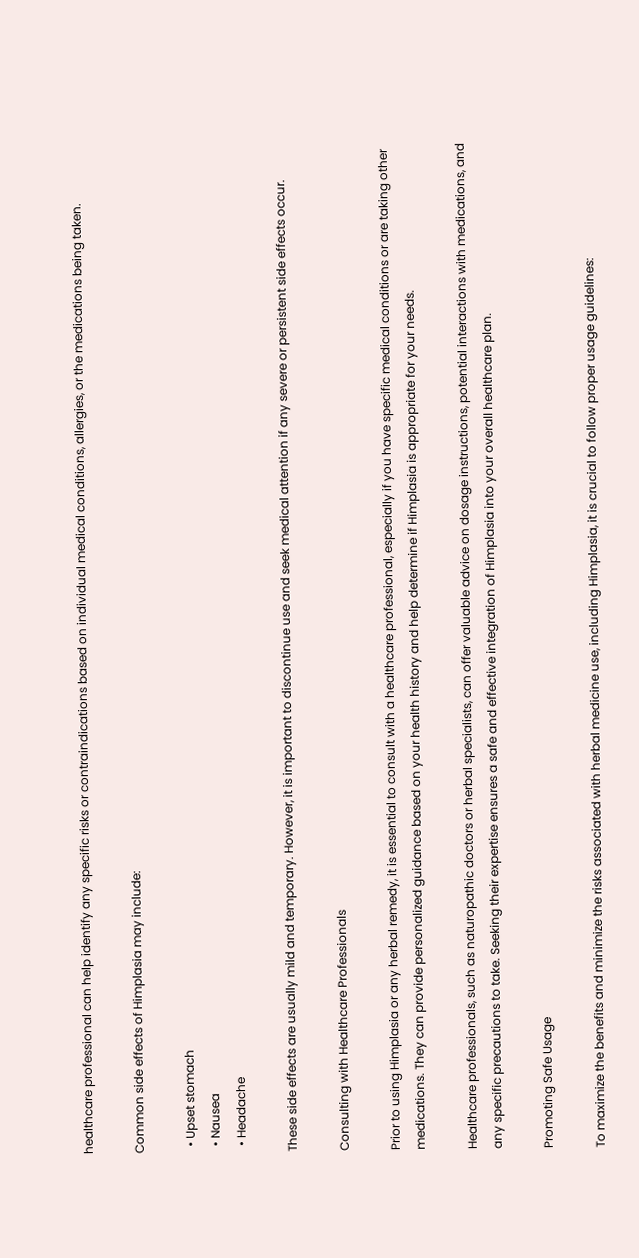healthcare professional can help identify any specific risks or contraindications based on individual medical conditions, allergies, or the medications being taken.

Common side effects of Himplasia may include:

  • Upset stomach
  • Nausea
  • Headache

These side effects are usually mild and temporary. However, it is important to discontinue use and seek medical attention if any severe or persistent side effects occur.

Consulting with Healthcare Professionals

Prior to using Himplasia or any herbal remedy, it is essential to consult with a healthcare professional, especially if you have specific medical conditions or are taking other medications. They can provide personalized guidance based on your health history and help determine if Himplasia is appropriate for your needs.

Healthcare professionals, such as naturopathic doctors or herbal specialists, can offer valuable advice on dosage instructions, potential interactions with medications, and any specific precautions to take. Seeking their expertise ensures a safe and effective integration of Himplasia into your overall healthcare plan.

Promoting Safe Usage

To maximize the benefits and minimize the risks associated with herbal medicine use, including Himplasia, it is crucial to follow proper usage guidelines: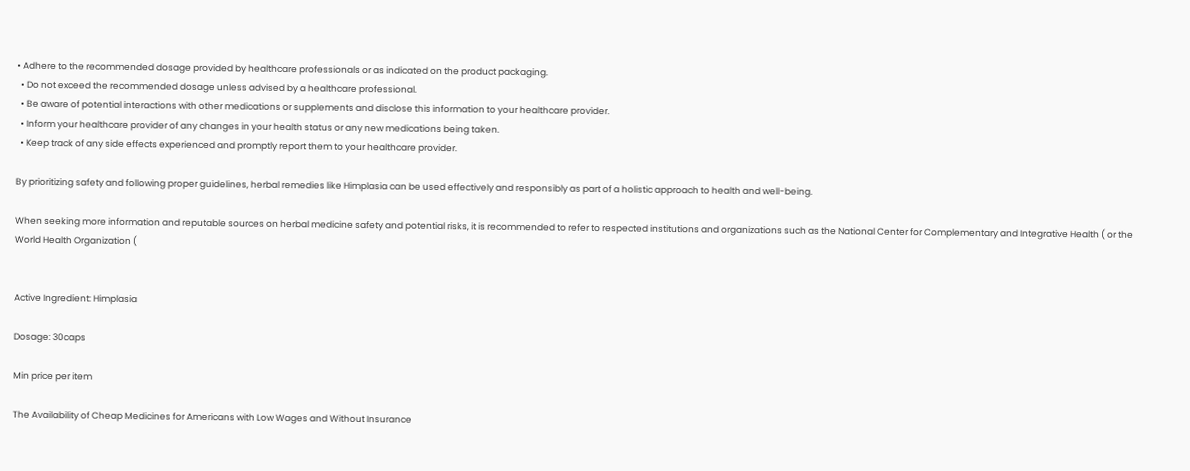• Adhere to the recommended dosage provided by healthcare professionals or as indicated on the product packaging.
  • Do not exceed the recommended dosage unless advised by a healthcare professional.
  • Be aware of potential interactions with other medications or supplements and disclose this information to your healthcare provider.
  • Inform your healthcare provider of any changes in your health status or any new medications being taken.
  • Keep track of any side effects experienced and promptly report them to your healthcare provider.

By prioritizing safety and following proper guidelines, herbal remedies like Himplasia can be used effectively and responsibly as part of a holistic approach to health and well-being.

When seeking more information and reputable sources on herbal medicine safety and potential risks, it is recommended to refer to respected institutions and organizations such as the National Center for Complementary and Integrative Health ( or the World Health Organization (


Active Ingredient: Himplasia

Dosage: 30caps

Min price per item

The Availability of Cheap Medicines for Americans with Low Wages and Without Insurance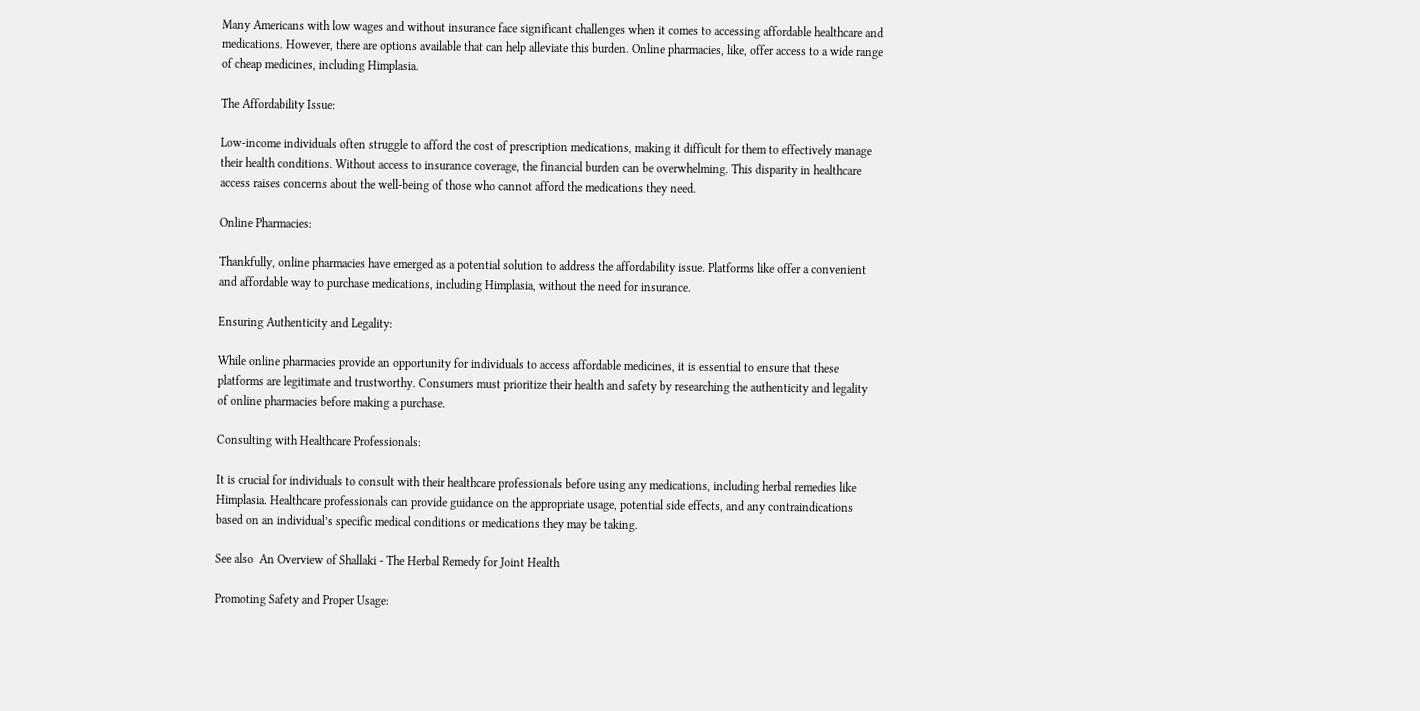Many Americans with low wages and without insurance face significant challenges when it comes to accessing affordable healthcare and medications. However, there are options available that can help alleviate this burden. Online pharmacies, like, offer access to a wide range of cheap medicines, including Himplasia.

The Affordability Issue:

Low-income individuals often struggle to afford the cost of prescription medications, making it difficult for them to effectively manage their health conditions. Without access to insurance coverage, the financial burden can be overwhelming. This disparity in healthcare access raises concerns about the well-being of those who cannot afford the medications they need.

Online Pharmacies:

Thankfully, online pharmacies have emerged as a potential solution to address the affordability issue. Platforms like offer a convenient and affordable way to purchase medications, including Himplasia, without the need for insurance.

Ensuring Authenticity and Legality:

While online pharmacies provide an opportunity for individuals to access affordable medicines, it is essential to ensure that these platforms are legitimate and trustworthy. Consumers must prioritize their health and safety by researching the authenticity and legality of online pharmacies before making a purchase.

Consulting with Healthcare Professionals:

It is crucial for individuals to consult with their healthcare professionals before using any medications, including herbal remedies like Himplasia. Healthcare professionals can provide guidance on the appropriate usage, potential side effects, and any contraindications based on an individual’s specific medical conditions or medications they may be taking.

See also  An Overview of Shallaki - The Herbal Remedy for Joint Health

Promoting Safety and Proper Usage: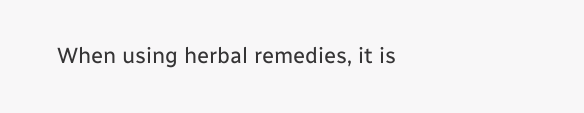When using herbal remedies, it is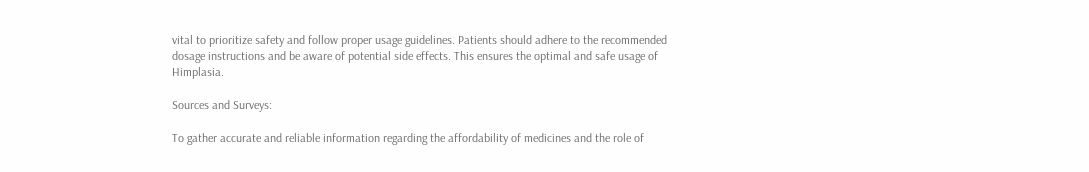vital to prioritize safety and follow proper usage guidelines. Patients should adhere to the recommended dosage instructions and be aware of potential side effects. This ensures the optimal and safe usage of Himplasia.

Sources and Surveys:

To gather accurate and reliable information regarding the affordability of medicines and the role of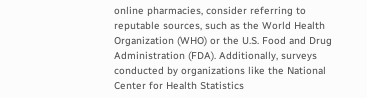online pharmacies, consider referring to reputable sources, such as the World Health Organization (WHO) or the U.S. Food and Drug Administration (FDA). Additionally, surveys conducted by organizations like the National Center for Health Statistics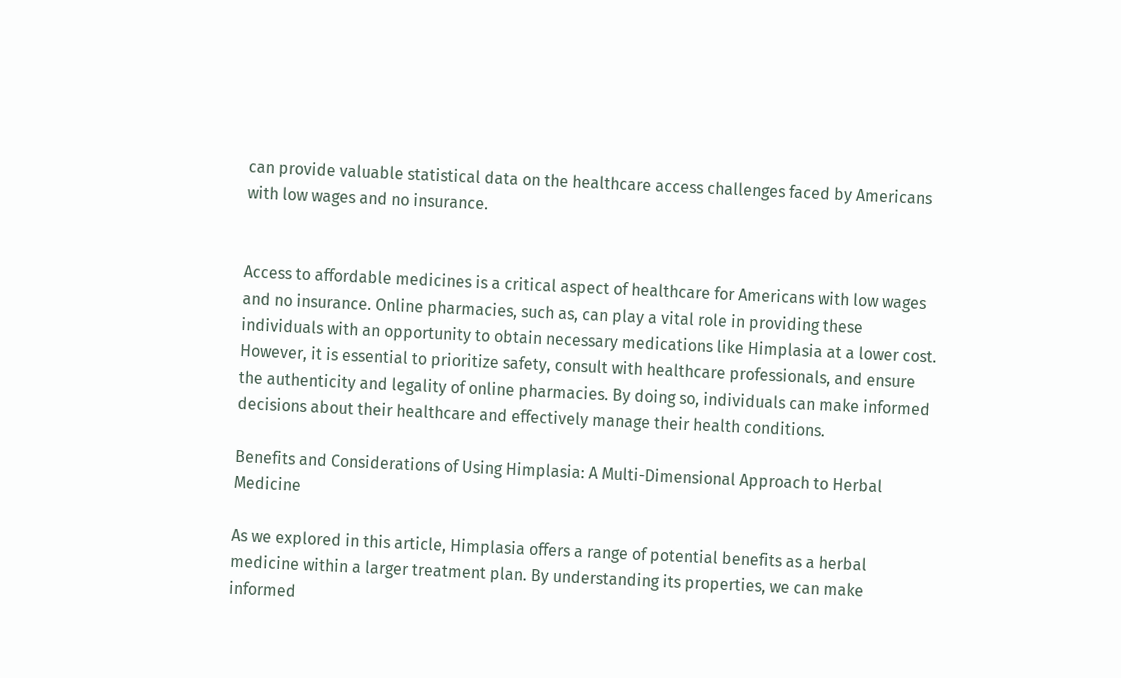can provide valuable statistical data on the healthcare access challenges faced by Americans with low wages and no insurance.


Access to affordable medicines is a critical aspect of healthcare for Americans with low wages and no insurance. Online pharmacies, such as, can play a vital role in providing these individuals with an opportunity to obtain necessary medications like Himplasia at a lower cost. However, it is essential to prioritize safety, consult with healthcare professionals, and ensure the authenticity and legality of online pharmacies. By doing so, individuals can make informed decisions about their healthcare and effectively manage their health conditions.

Benefits and Considerations of Using Himplasia: A Multi-Dimensional Approach to Herbal Medicine

As we explored in this article, Himplasia offers a range of potential benefits as a herbal medicine within a larger treatment plan. By understanding its properties, we can make informed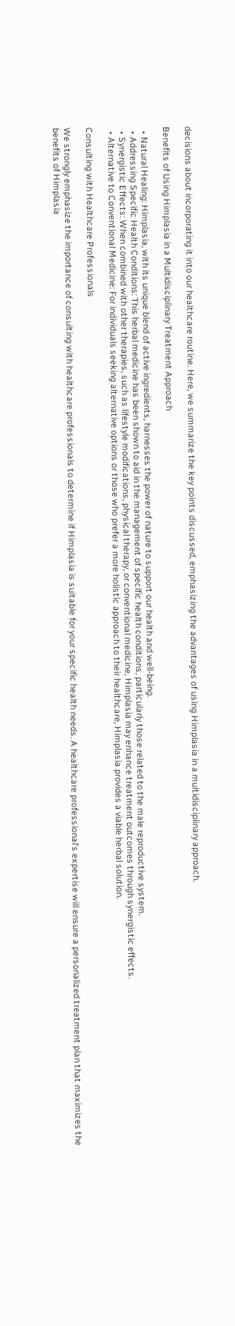decisions about incorporating it into our healthcare routine. Here, we summarize the key points discussed, emphasizing the advantages of using Himplasia in a multidisciplinary approach.

Benefits of Using Himplasia in a Multidisciplinary Treatment Approach

  • Natural Healing: Himplasia, with its unique blend of active ingredients, harnesses the power of nature to support our health and well-being.
  • Addressing Specific Health Conditions: This herbal medicine has been shown to aid in the management of specific health conditions, particularly those related to the male reproductive system.
  • Synergistic Effects: When combined with other therapies, such as lifestyle modifications, physical therapy, or conventional medicine, Himplasia may enhance treatment outcomes through synergistic effects.
  • Alternative to Conventional Medicine: For individuals seeking alternative options or those who prefer a more holistic approach to their healthcare, Himplasia provides a viable herbal solution.

Consulting with Healthcare Professionals

We strongly emphasize the importance of consulting with healthcare professionals to determine if Himplasia is suitable for your specific health needs. A healthcare professional’s expertise will ensure a personalized treatment plan that maximizes the benefits of Himplasia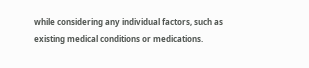while considering any individual factors, such as existing medical conditions or medications.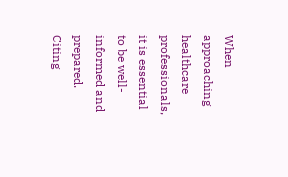When approaching healthcare professionals, it is essential to be well-informed and prepared. Citing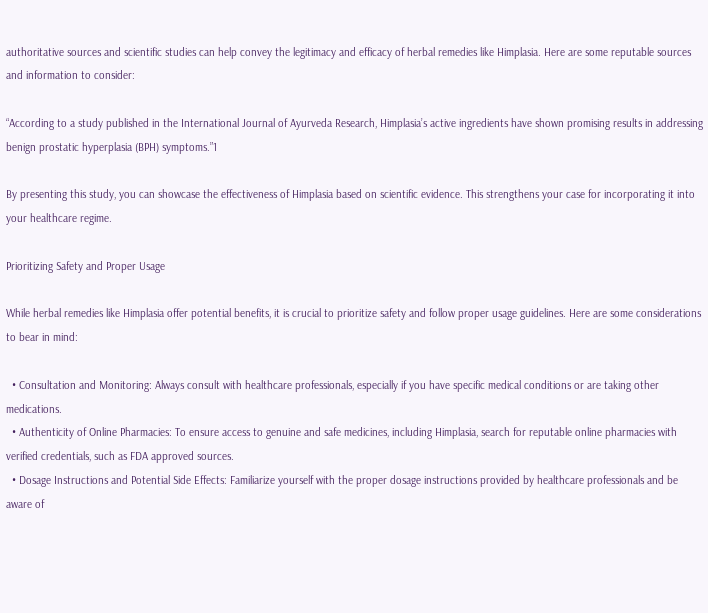authoritative sources and scientific studies can help convey the legitimacy and efficacy of herbal remedies like Himplasia. Here are some reputable sources and information to consider:

“According to a study published in the International Journal of Ayurveda Research, Himplasia’s active ingredients have shown promising results in addressing benign prostatic hyperplasia (BPH) symptoms.”1

By presenting this study, you can showcase the effectiveness of Himplasia based on scientific evidence. This strengthens your case for incorporating it into your healthcare regime.

Prioritizing Safety and Proper Usage

While herbal remedies like Himplasia offer potential benefits, it is crucial to prioritize safety and follow proper usage guidelines. Here are some considerations to bear in mind:

  • Consultation and Monitoring: Always consult with healthcare professionals, especially if you have specific medical conditions or are taking other medications.
  • Authenticity of Online Pharmacies: To ensure access to genuine and safe medicines, including Himplasia, search for reputable online pharmacies with verified credentials, such as FDA approved sources.
  • Dosage Instructions and Potential Side Effects: Familiarize yourself with the proper dosage instructions provided by healthcare professionals and be aware of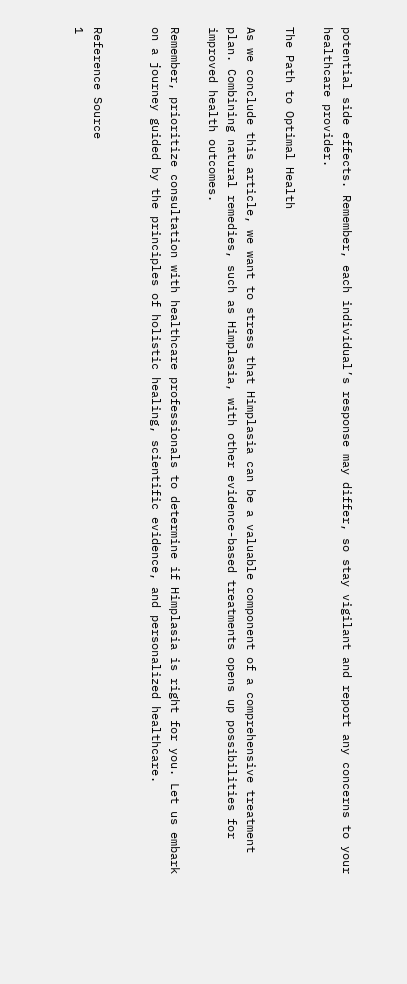potential side effects. Remember, each individual’s response may differ, so stay vigilant and report any concerns to your healthcare provider.

The Path to Optimal Health

As we conclude this article, we want to stress that Himplasia can be a valuable component of a comprehensive treatment plan. Combining natural remedies, such as Himplasia, with other evidence-based treatments opens up possibilities for improved health outcomes.

Remember, prioritize consultation with healthcare professionals to determine if Himplasia is right for you. Let us embark on a journey guided by the principles of holistic healing, scientific evidence, and personalized healthcare.


Reference Source
1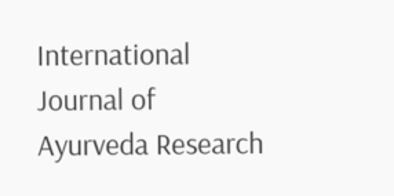International Journal of Ayurveda Research